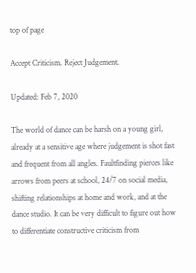top of page

Accept Criticism. Reject Judgement.

Updated: Feb 7, 2020

The world of dance can be harsh on a young girl, already at a sensitive age where judgement is shot fast and frequent from all angles. Faultfinding pierces like arrows from peers at school, 24/7 on social media, shifting relationships at home and work, and at the dance studio. It can be very difficult to figure out how to differentiate constructive criticism from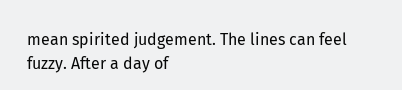mean spirited judgement. The lines can feel fuzzy. After a day of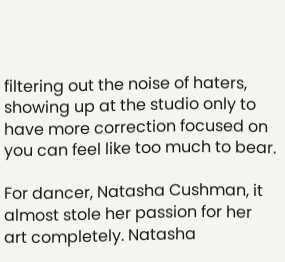filtering out the noise of haters, showing up at the studio only to have more correction focused on you can feel like too much to bear.

For dancer, Natasha Cushman, it almost stole her passion for her art completely. Natasha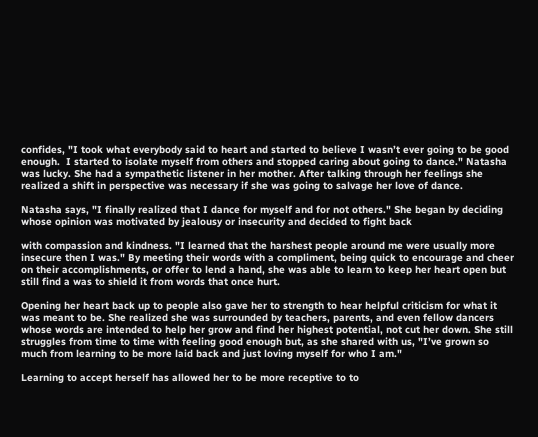confides, "I took what everybody said to heart and started to believe I wasn’t ever going to be good enough.  I started to isolate myself from others and stopped caring about going to dance." Natasha was lucky. She had a sympathetic listener in her mother. After talking through her feelings she realized a shift in perspective was necessary if she was going to salvage her love of dance.

Natasha says, "I finally realized that I dance for myself and for not others." She began by deciding whose opinion was motivated by jealousy or insecurity and decided to fight back

with compassion and kindness. "I learned that the harshest people around me were usually more insecure then I was." By meeting their words with a compliment, being quick to encourage and cheer on their accomplishments, or offer to lend a hand, she was able to learn to keep her heart open but still find a was to shield it from words that once hurt.

Opening her heart back up to people also gave her to strength to hear helpful criticism for what it was meant to be. She realized she was surrounded by teachers, parents, and even fellow dancers whose words are intended to help her grow and find her highest potential, not cut her down. She still struggles from time to time with feeling good enough but, as she shared with us, "I’ve grown so much from learning to be more laid back and just loving myself for who I am."

Learning to accept herself has allowed her to be more receptive to to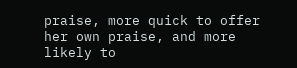praise, more quick to offer her own praise, and more likely to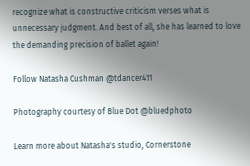recognize what is constructive criticism verses what is unnecessary judgment. And best of all, she has learned to love the demanding precision of ballet again!

Follow Natasha Cushman @tdancer411

Photography courtesy of Blue Dot @bluedphoto

Learn more about Natasha's studio, Cornerstone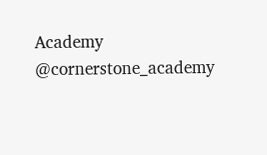Academy @cornerstone_academy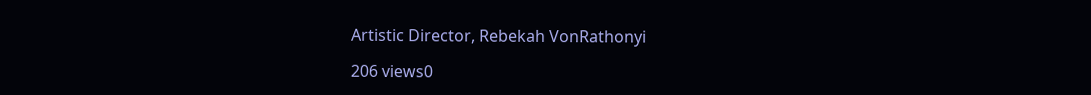Artistic Director, Rebekah VonRathonyi

206 views0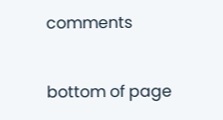comments


bottom of page